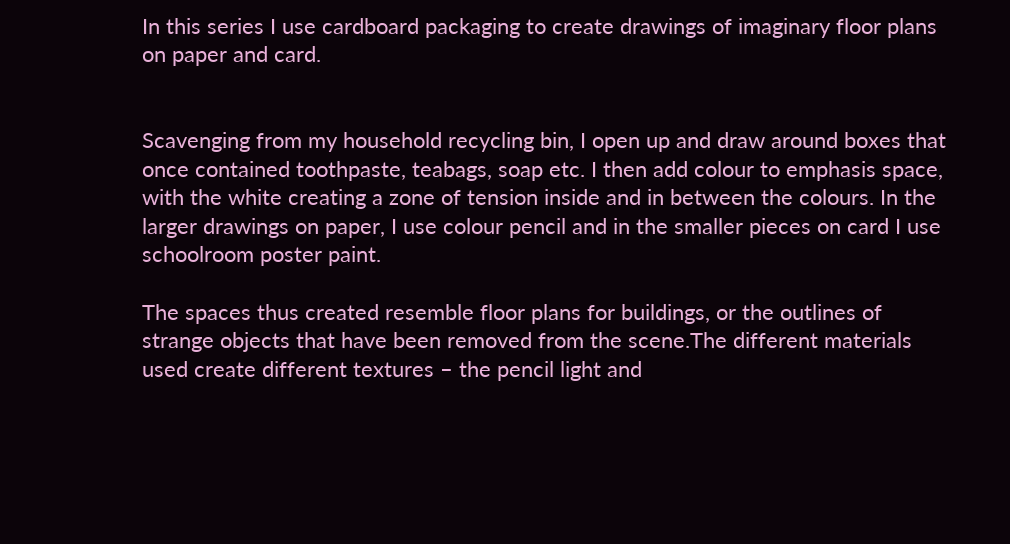In this series I use cardboard packaging to create drawings of imaginary floor plans on paper and card.


Scavenging from my household recycling bin, I open up and draw around boxes that once contained toothpaste, teabags, soap etc. I then add colour to emphasis space, with the white creating a zone of tension inside and in between the colours. In the larger drawings on paper, I use colour pencil and in the smaller pieces on card I use schoolroom poster paint.

The spaces thus created resemble floor plans for buildings, or the outlines of strange objects that have been removed from the scene.The different materials used create different textures – the pencil light and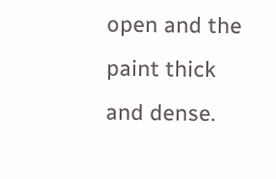open and the paint thick and dense.